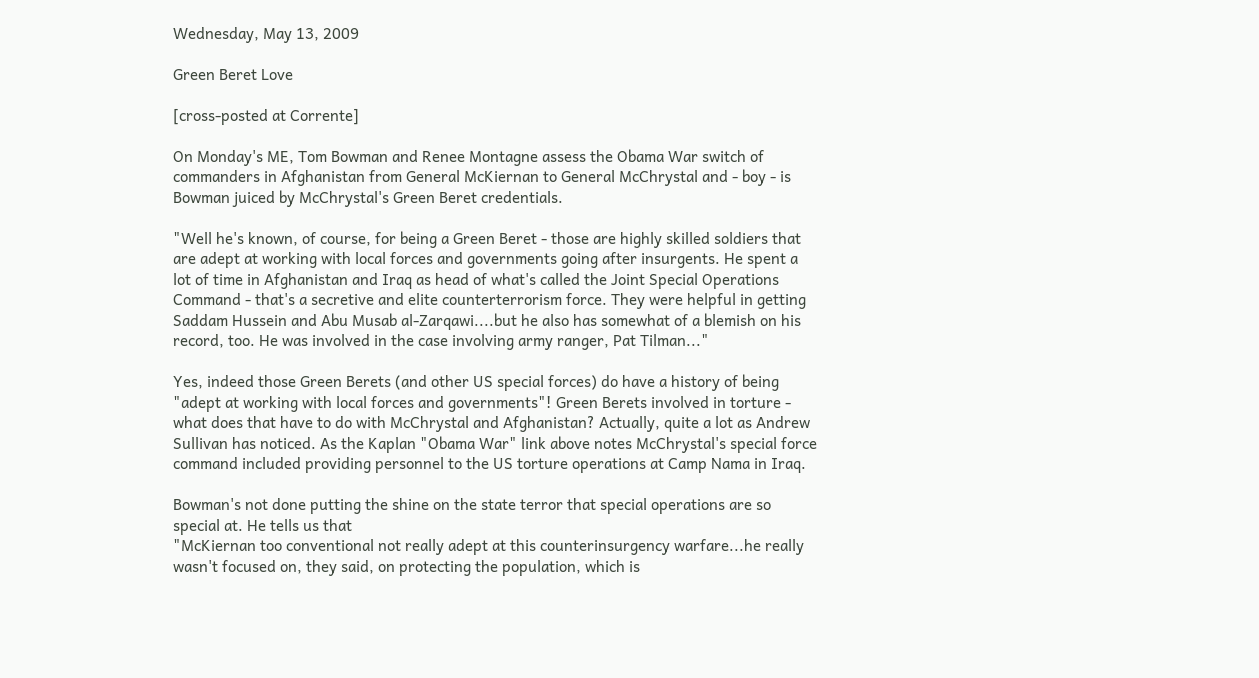Wednesday, May 13, 2009

Green Beret Love

[cross-posted at Corrente]

On Monday's ME, Tom Bowman and Renee Montagne assess the Obama War switch of commanders in Afghanistan from General McKiernan to General McChrystal and - boy - is Bowman juiced by McChrystal's Green Beret credentials.

"Well he's known, of course, for being a Green Beret - those are highly skilled soldiers that are adept at working with local forces and governments going after insurgents. He spent a lot of time in Afghanistan and Iraq as head of what's called the Joint Special Operations Command - that's a secretive and elite counterterrorism force. They were helpful in getting Saddam Hussein and Abu Musab al-Zarqawi....but he also has somewhat of a blemish on his record, too. He was involved in the case involving army ranger, Pat Tilman..."

Yes, indeed those Green Berets (and other US special forces) do have a history of being "adept at working with local forces and governments"! Green Berets involved in torture - what does that have to do with McChrystal and Afghanistan? Actually, quite a lot as Andrew Sullivan has noticed. As the Kaplan "Obama War" link above notes McChrystal's special force command included providing personnel to the US torture operations at Camp Nama in Iraq.

Bowman's not done putting the shine on the state terror that special operations are so special at. He tells us that
"McKiernan too conventional not really adept at this counterinsurgency warfare...he really wasn't focused on, they said, on protecting the population, which is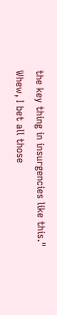the key thing in insurgencies like this."
Whew, I bet all those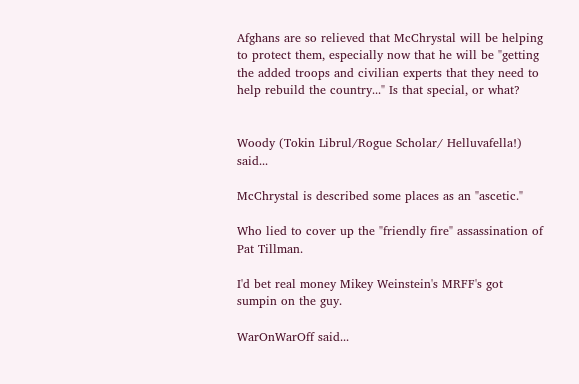Afghans are so relieved that McChrystal will be helping to protect them, especially now that he will be "getting the added troops and civilian experts that they need to help rebuild the country..." Is that special, or what?


Woody (Tokin Librul/Rogue Scholar/ Helluvafella!) said...

McChrystal is described some places as an "ascetic."

Who lied to cover up the "friendly fire" assassination of Pat Tillman.

I'd bet real money Mikey Weinstein's MRFF's got sumpin on the guy.

WarOnWarOff said...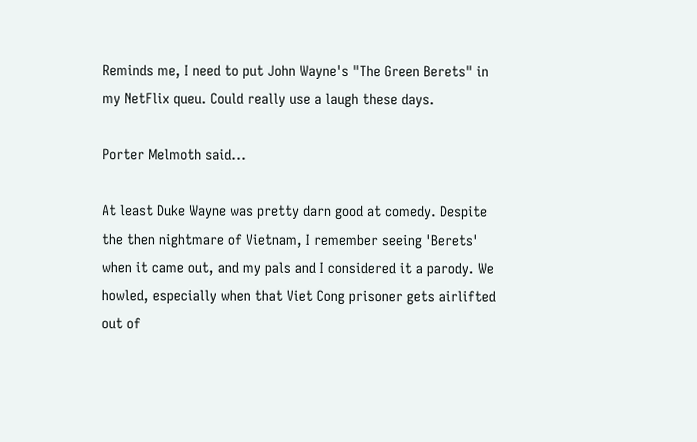Reminds me, I need to put John Wayne's "The Green Berets" in my NetFlix queu. Could really use a laugh these days.

Porter Melmoth said...

At least Duke Wayne was pretty darn good at comedy. Despite the then nightmare of Vietnam, I remember seeing 'Berets' when it came out, and my pals and I considered it a parody. We howled, especially when that Viet Cong prisoner gets airlifted out of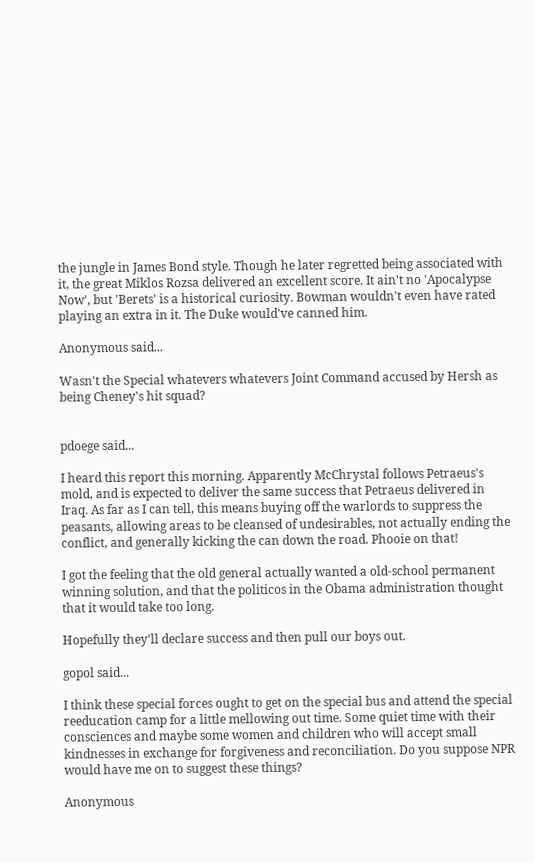the jungle in James Bond style. Though he later regretted being associated with it, the great Miklos Rozsa delivered an excellent score. It ain't no 'Apocalypse Now', but 'Berets' is a historical curiosity. Bowman wouldn't even have rated playing an extra in it. The Duke would've canned him.

Anonymous said...

Wasn't the Special whatevers whatevers Joint Command accused by Hersh as being Cheney's hit squad?


pdoege said...

I heard this report this morning. Apparently McChrystal follows Petraeus's mold, and is expected to deliver the same success that Petraeus delivered in Iraq. As far as I can tell, this means buying off the warlords to suppress the peasants, allowing areas to be cleansed of undesirables, not actually ending the conflict, and generally kicking the can down the road. Phooie on that!

I got the feeling that the old general actually wanted a old-school permanent winning solution, and that the politicos in the Obama administration thought that it would take too long.

Hopefully they'll declare success and then pull our boys out.

gopol said...

I think these special forces ought to get on the special bus and attend the special reeducation camp for a little mellowing out time. Some quiet time with their consciences and maybe some women and children who will accept small kindnesses in exchange for forgiveness and reconciliation. Do you suppose NPR would have me on to suggest these things?

Anonymous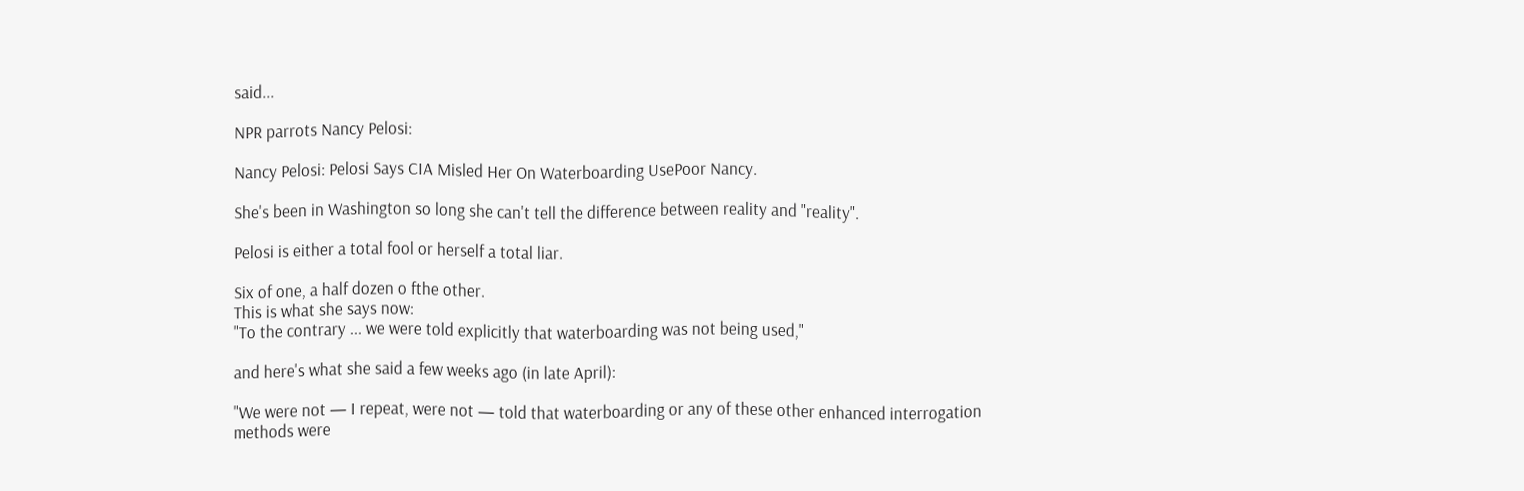said...

NPR parrots Nancy Pelosi:

Nancy Pelosi: Pelosi Says CIA Misled Her On Waterboarding UsePoor Nancy.

She's been in Washington so long she can't tell the difference between reality and "reality".

Pelosi is either a total fool or herself a total liar.

Six of one, a half dozen o fthe other.
This is what she says now:
"To the contrary ... we were told explicitly that waterboarding was not being used,"

and here's what she said a few weeks ago (in late April):

"We were not — I repeat, were not — told that waterboarding or any of these other enhanced interrogation methods were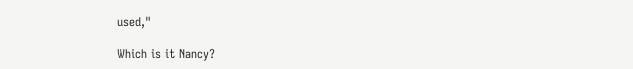used,"

Which is it Nancy?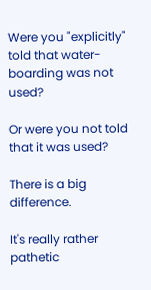Were you "explicitly" told that water-boarding was not used?

Or were you not told that it was used?

There is a big difference.

It's really rather pathetic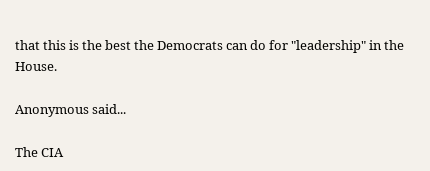that this is the best the Democrats can do for "leadership" in the House.

Anonymous said...

The CIA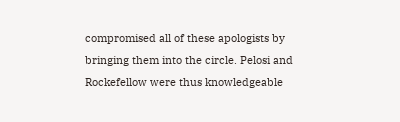compromised all of these apologists by bringing them into the circle. Pelosi and Rockefellow were thus knowledgeable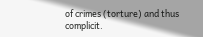of crimes (torture) and thus complicit.